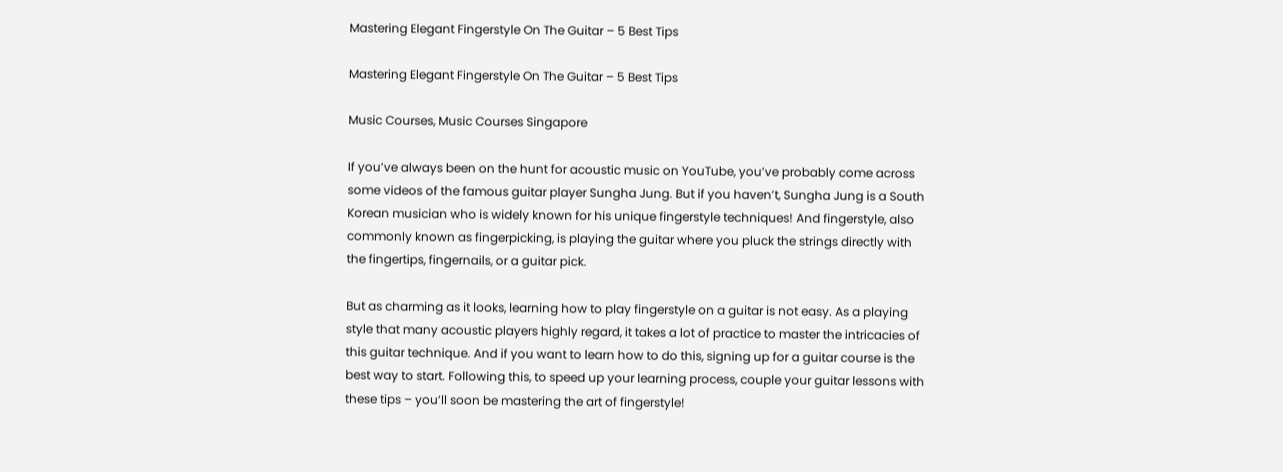Mastering Elegant Fingerstyle On The Guitar – 5 Best Tips

Mastering Elegant Fingerstyle On The Guitar – 5 Best Tips

Music Courses, Music Courses Singapore

If you’ve always been on the hunt for acoustic music on YouTube, you’ve probably come across some videos of the famous guitar player Sungha Jung. But if you haven’t, Sungha Jung is a South Korean musician who is widely known for his unique fingerstyle techniques! And fingerstyle, also commonly known as fingerpicking, is playing the guitar where you pluck the strings directly with the fingertips, fingernails, or a guitar pick.

But as charming as it looks, learning how to play fingerstyle on a guitar is not easy. As a playing style that many acoustic players highly regard, it takes a lot of practice to master the intricacies of this guitar technique. And if you want to learn how to do this, signing up for a guitar course is the best way to start. Following this, to speed up your learning process, couple your guitar lessons with these tips – you’ll soon be mastering the art of fingerstyle!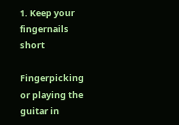1. Keep your fingernails short

Fingerpicking or playing the guitar in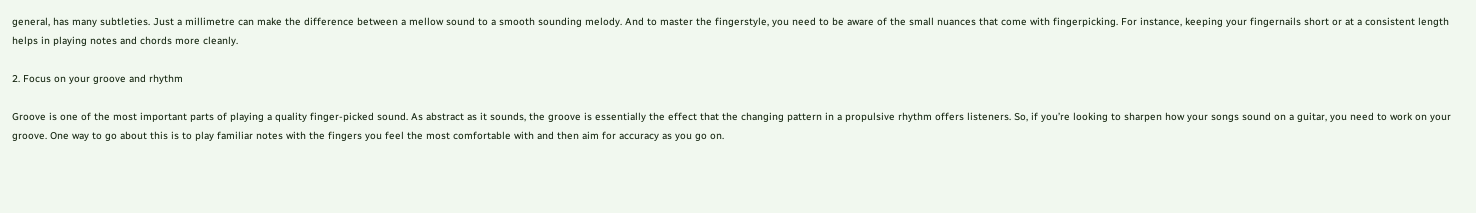general, has many subtleties. Just a millimetre can make the difference between a mellow sound to a smooth sounding melody. And to master the fingerstyle, you need to be aware of the small nuances that come with fingerpicking. For instance, keeping your fingernails short or at a consistent length helps in playing notes and chords more cleanly.

2. Focus on your groove and rhythm

Groove is one of the most important parts of playing a quality finger-picked sound. As abstract as it sounds, the groove is essentially the effect that the changing pattern in a propulsive rhythm offers listeners. So, if you’re looking to sharpen how your songs sound on a guitar, you need to work on your groove. One way to go about this is to play familiar notes with the fingers you feel the most comfortable with and then aim for accuracy as you go on.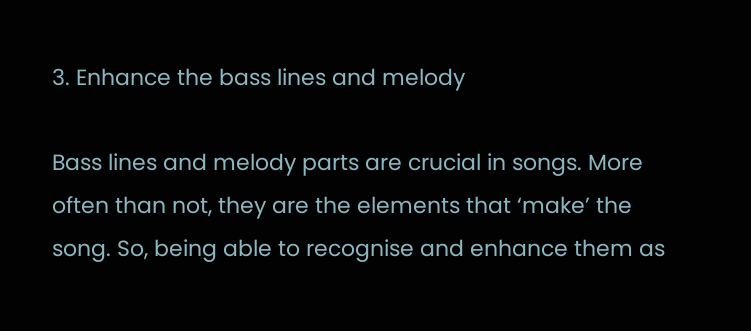3. Enhance the bass lines and melody

Bass lines and melody parts are crucial in songs. More often than not, they are the elements that ‘make’ the song. So, being able to recognise and enhance them as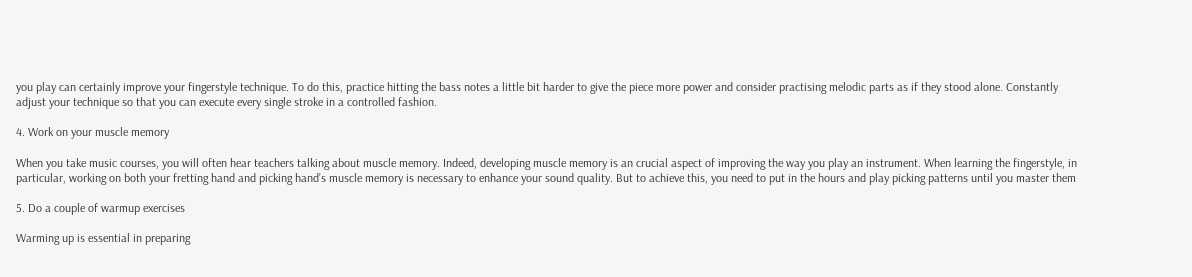you play can certainly improve your fingerstyle technique. To do this, practice hitting the bass notes a little bit harder to give the piece more power and consider practising melodic parts as if they stood alone. Constantly adjust your technique so that you can execute every single stroke in a controlled fashion.

4. Work on your muscle memory

When you take music courses, you will often hear teachers talking about muscle memory. Indeed, developing muscle memory is an crucial aspect of improving the way you play an instrument. When learning the fingerstyle, in particular, working on both your fretting hand and picking hand’s muscle memory is necessary to enhance your sound quality. But to achieve this, you need to put in the hours and play picking patterns until you master them

5. Do a couple of warmup exercises

Warming up is essential in preparing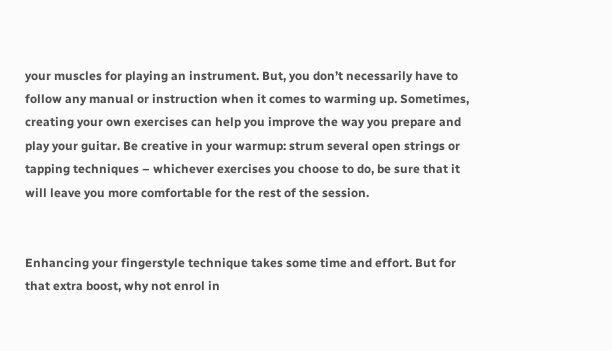your muscles for playing an instrument. But, you don’t necessarily have to follow any manual or instruction when it comes to warming up. Sometimes, creating your own exercises can help you improve the way you prepare and play your guitar. Be creative in your warmup: strum several open strings or tapping techniques – whichever exercises you choose to do, be sure that it will leave you more comfortable for the rest of the session.


Enhancing your fingerstyle technique takes some time and effort. But for that extra boost, why not enrol in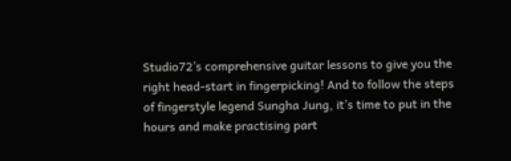Studio72’s comprehensive guitar lessons to give you the right head-start in fingerpicking! And to follow the steps of fingerstyle legend Sungha Jung, it’s time to put in the hours and make practising part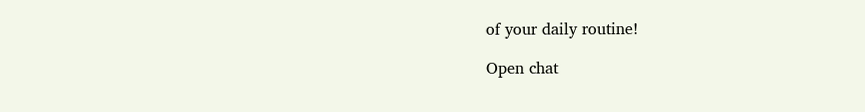of your daily routine!

Open chat